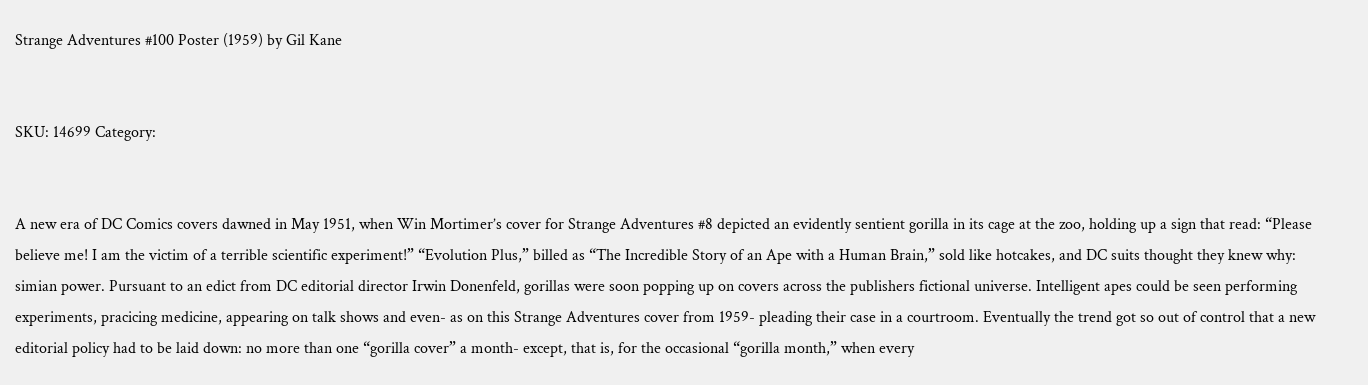Strange Adventures #100 Poster (1959) by Gil Kane


SKU: 14699 Category:


A new era of DC Comics covers dawned in May 1951, when Win Mortimer’s cover for Strange Adventures #8 depicted an evidently sentient gorilla in its cage at the zoo, holding up a sign that read: “Please believe me! I am the victim of a terrible scientific experiment!” “Evolution Plus,” billed as “The Incredible Story of an Ape with a Human Brain,” sold like hotcakes, and DC suits thought they knew why: simian power. Pursuant to an edict from DC editorial director Irwin Donenfeld, gorillas were soon popping up on covers across the publishers fictional universe. Intelligent apes could be seen performing experiments, pracicing medicine, appearing on talk shows and even- as on this Strange Adventures cover from 1959- pleading their case in a courtroom. Eventually the trend got so out of control that a new editorial policy had to be laid down: no more than one “gorilla cover” a month- except, that is, for the occasional “gorilla month,” when every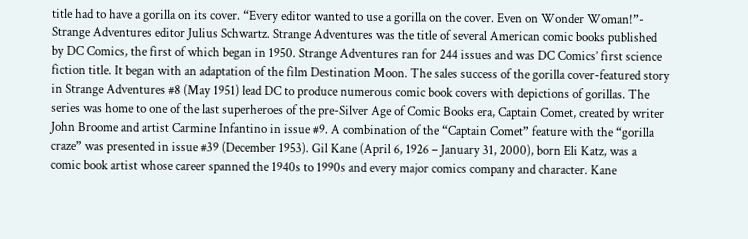title had to have a gorilla on its cover. “Every editor wanted to use a gorilla on the cover. Even on Wonder Woman!”- Strange Adventures editor Julius Schwartz. Strange Adventures was the title of several American comic books published by DC Comics, the first of which began in 1950. Strange Adventures ran for 244 issues and was DC Comics’ first science fiction title. It began with an adaptation of the film Destination Moon. The sales success of the gorilla cover-featured story in Strange Adventures #8 (May 1951) lead DC to produce numerous comic book covers with depictions of gorillas. The series was home to one of the last superheroes of the pre-Silver Age of Comic Books era, Captain Comet, created by writer John Broome and artist Carmine Infantino in issue #9. A combination of the “Captain Comet” feature with the “gorilla craze” was presented in issue #39 (December 1953). Gil Kane (April 6, 1926 – January 31, 2000), born Eli Katz, was a comic book artist whose career spanned the 1940s to 1990s and every major comics company and character. Kane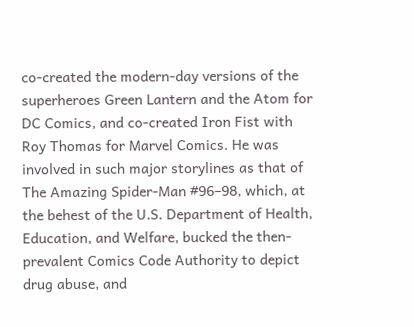co-created the modern-day versions of the superheroes Green Lantern and the Atom for DC Comics, and co-created Iron Fist with Roy Thomas for Marvel Comics. He was involved in such major storylines as that of The Amazing Spider-Man #96–98, which, at the behest of the U.S. Department of Health, Education, and Welfare, bucked the then-prevalent Comics Code Authority to depict drug abuse, and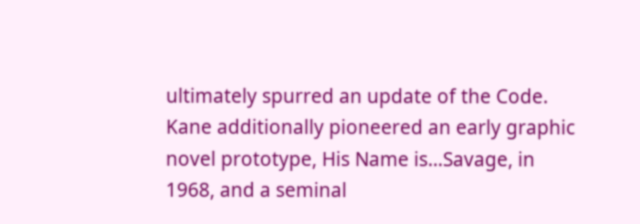ultimately spurred an update of the Code. Kane additionally pioneered an early graphic novel prototype, His Name is…Savage, in 1968, and a seminal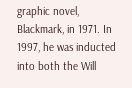graphic novel, Blackmark, in 1971. In 1997, he was inducted into both the Will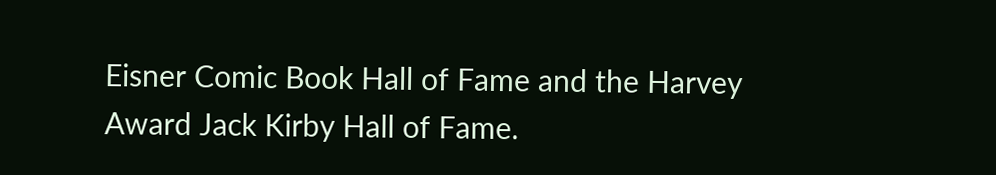Eisner Comic Book Hall of Fame and the Harvey Award Jack Kirby Hall of Fame.